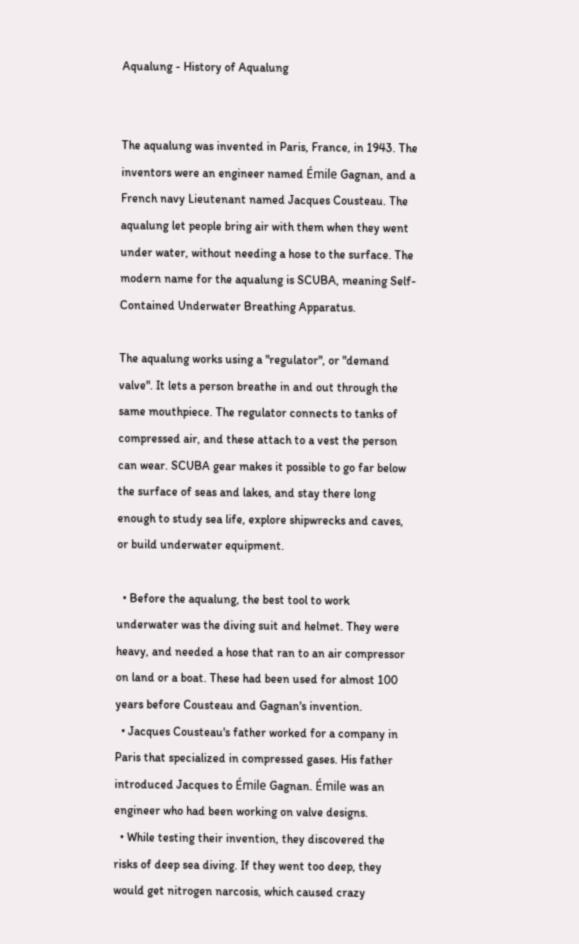Aqualung - History of Aqualung


The aqualung was invented in Paris, France, in 1943. The inventors were an engineer named Émile Gagnan, and a French navy Lieutenant named Jacques Cousteau. The aqualung let people bring air with them when they went under water, without needing a hose to the surface. The modern name for the aqualung is SCUBA, meaning Self-Contained Underwater Breathing Apparatus.

The aqualung works using a "regulator", or "demand valve". It lets a person breathe in and out through the same mouthpiece. The regulator connects to tanks of compressed air, and these attach to a vest the person can wear. SCUBA gear makes it possible to go far below the surface of seas and lakes, and stay there long enough to study sea life, explore shipwrecks and caves, or build underwater equipment.

  • Before the aqualung, the best tool to work underwater was the diving suit and helmet. They were heavy, and needed a hose that ran to an air compressor on land or a boat. These had been used for almost 100 years before Cousteau and Gagnan's invention.
  • Jacques Cousteau's father worked for a company in Paris that specialized in compressed gases. His father introduced Jacques to Émile Gagnan. Émile was an engineer who had been working on valve designs.
  • While testing their invention, they discovered the risks of deep sea diving. If they went too deep, they would get nitrogen narcosis, which caused crazy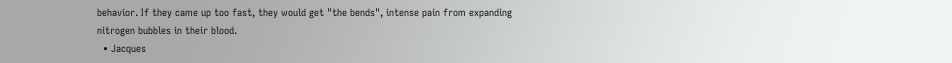behavior. If they came up too fast, they would get "the bends", intense pain from expanding nitrogen bubbles in their blood.
  • Jacques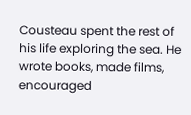Cousteau spent the rest of his life exploring the sea. He wrote books, made films, encouraged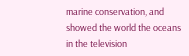marine conservation, and showed the world the oceans in the television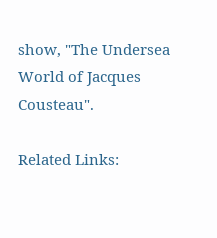show, "The Undersea World of Jacques Cousteau".

Related Links: